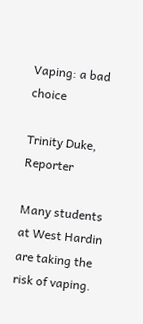Vaping: a bad choice

Trinity Duke, Reporter

Many students at West Hardin are taking the risk of vaping.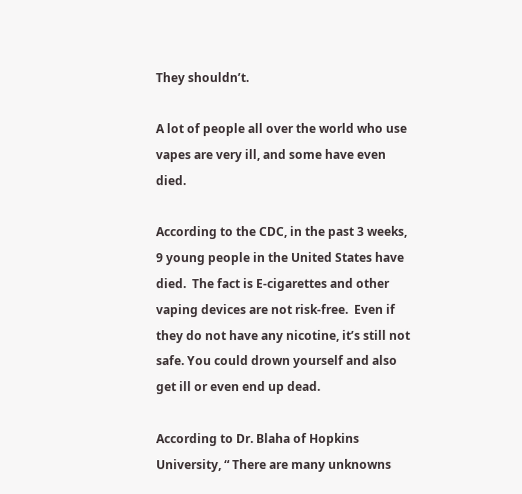They shouldn’t.

A lot of people all over the world who use vapes are very ill, and some have even died.

According to the CDC, in the past 3 weeks, 9 young people in the United States have died.  The fact is E-cigarettes and other vaping devices are not risk-free.  Even if they do not have any nicotine, it’s still not safe. You could drown yourself and also get ill or even end up dead.

According to Dr. Blaha of Hopkins University, “ There are many unknowns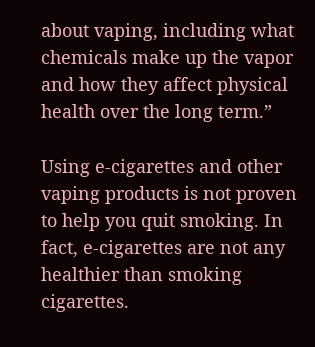about vaping, including what chemicals make up the vapor and how they affect physical health over the long term.”

Using e-cigarettes and other vaping products is not proven to help you quit smoking. In fact, e-cigarettes are not any healthier than smoking cigarettes.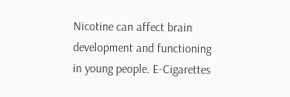Nicotine can affect brain development and functioning in young people. E-Cigarettes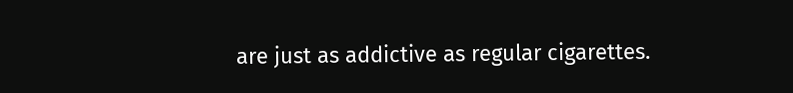are just as addictive as regular cigarettes.